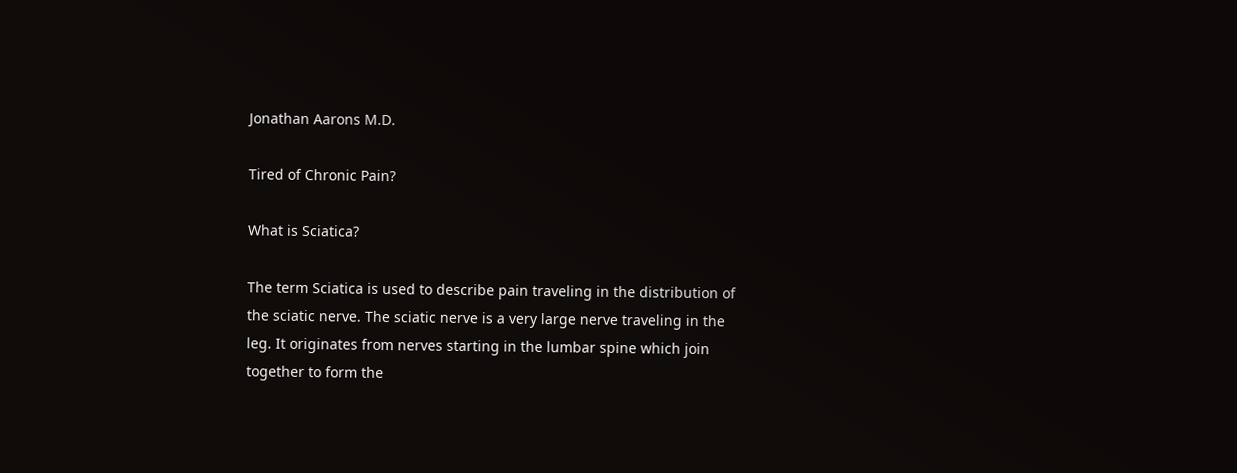Jonathan Aarons M.D.

Tired of Chronic Pain?

What is Sciatica?

The term Sciatica is used to describe pain traveling in the distribution of the sciatic nerve. The sciatic nerve is a very large nerve traveling in the leg. It originates from nerves starting in the lumbar spine which join together to form the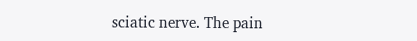sciatic nerve. The pain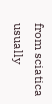from sciatica usually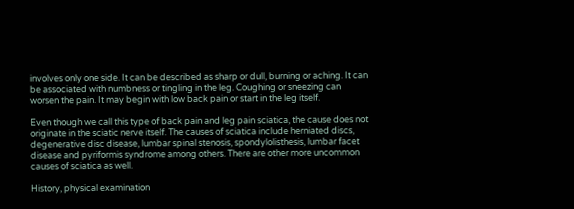involves only one side. It can be described as sharp or dull, burning or aching. It can be associated with numbness or tingling in the leg. Coughing or sneezing can worsen the pain. It may begin with low back pain or start in the leg itself.

Even though we call this type of back pain and leg pain sciatica, the cause does not originate in the sciatic nerve itself. The causes of sciatica include herniated discs, degenerative disc disease, lumbar spinal stenosis, spondylolisthesis, lumbar facet disease and pyriformis syndrome among others. There are other more uncommon causes of sciatica as well.

History, physical examination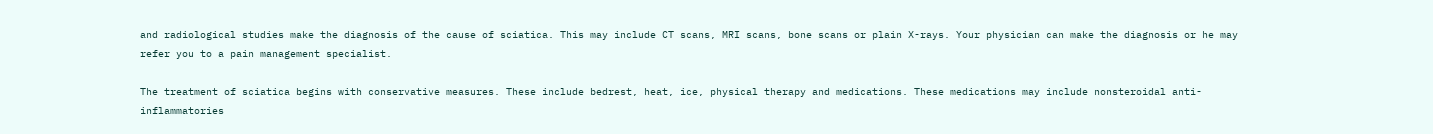and radiological studies make the diagnosis of the cause of sciatica. This may include CT scans, MRI scans, bone scans or plain X-rays. Your physician can make the diagnosis or he may refer you to a pain management specialist.

The treatment of sciatica begins with conservative measures. These include bedrest, heat, ice, physical therapy and medications. These medications may include nonsteroidal anti-inflammatories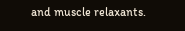and muscle relaxants.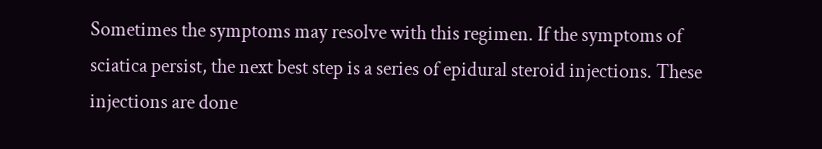Sometimes the symptoms may resolve with this regimen. If the symptoms of sciatica persist, the next best step is a series of epidural steroid injections. These injections are done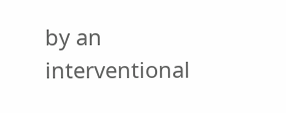by an interventional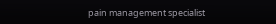pain management specialist